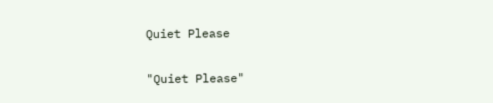Quiet Please

"Quiet Please"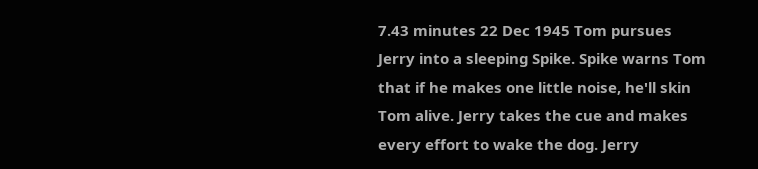7.43 minutes 22 Dec 1945 Tom pursues Jerry into a sleeping Spike. Spike warns Tom that if he makes one little noise, he'll skin Tom alive. Jerry takes the cue and makes every effort to wake the dog. Jerry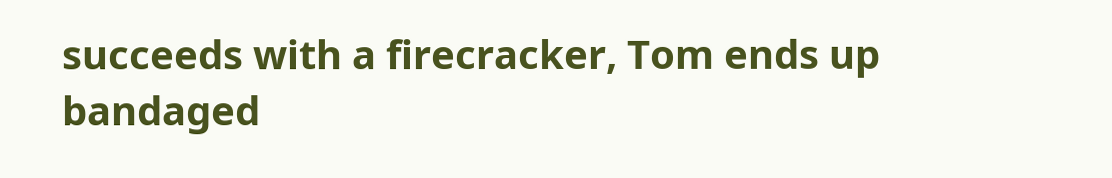succeeds with a firecracker, Tom ends up bandaged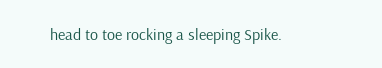head to toe rocking a sleeping Spike.